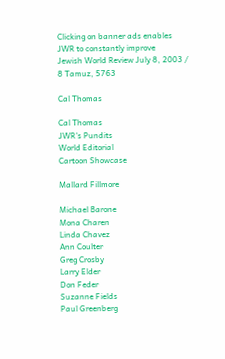Clicking on banner ads enables JWR to constantly improve
Jewish World Review July 8, 2003 / 8 Tamuz, 5763

Cal Thomas

Cal Thomas
JWR's Pundits
World Editorial
Cartoon Showcase

Mallard Fillmore

Michael Barone
Mona Charen
Linda Chavez
Ann Coulter
Greg Crosby
Larry Elder
Don Feder
Suzanne Fields
Paul Greenberg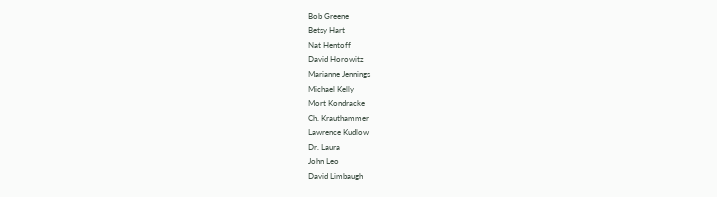Bob Greene
Betsy Hart
Nat Hentoff
David Horowitz
Marianne Jennings
Michael Kelly
Mort Kondracke
Ch. Krauthammer
Lawrence Kudlow
Dr. Laura
John Leo
David Limbaugh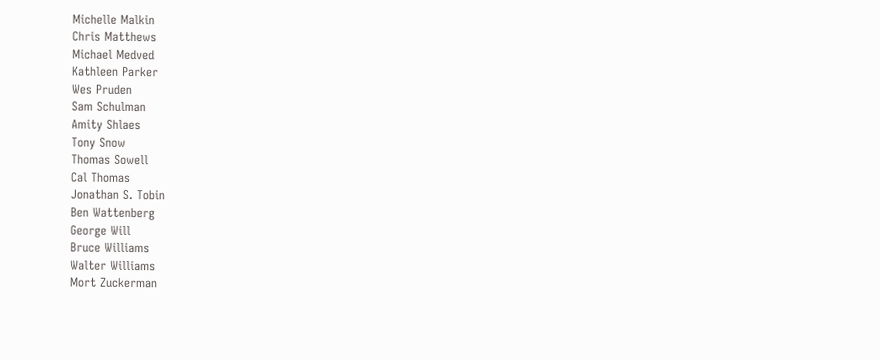Michelle Malkin
Chris Matthews
Michael Medved
Kathleen Parker
Wes Pruden
Sam Schulman
Amity Shlaes
Tony Snow
Thomas Sowell
Cal Thomas
Jonathan S. Tobin
Ben Wattenberg
George Will
Bruce Williams
Walter Williams
Mort Zuckerman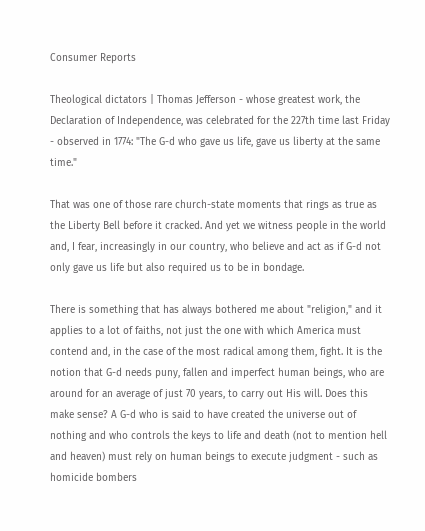Consumer Reports

Theological dictators | Thomas Jefferson - whose greatest work, the Declaration of Independence, was celebrated for the 227th time last Friday - observed in 1774: "The G-d who gave us life, gave us liberty at the same time."

That was one of those rare church-state moments that rings as true as the Liberty Bell before it cracked. And yet we witness people in the world and, I fear, increasingly in our country, who believe and act as if G-d not only gave us life but also required us to be in bondage.

There is something that has always bothered me about "religion," and it applies to a lot of faiths, not just the one with which America must contend and, in the case of the most radical among them, fight. It is the notion that G-d needs puny, fallen and imperfect human beings, who are around for an average of just 70 years, to carry out His will. Does this make sense? A G-d who is said to have created the universe out of nothing and who controls the keys to life and death (not to mention hell and heaven) must rely on human beings to execute judgment - such as homicide bombers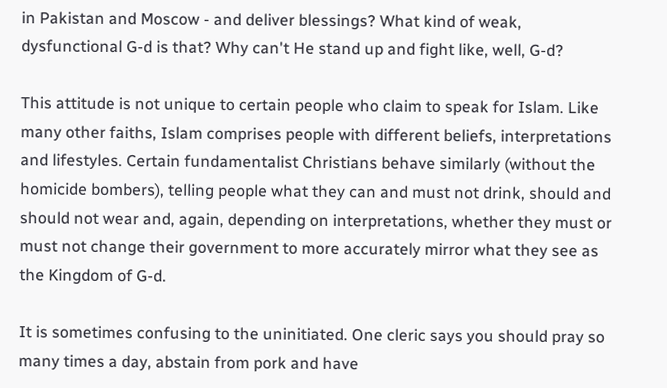in Pakistan and Moscow - and deliver blessings? What kind of weak, dysfunctional G-d is that? Why can't He stand up and fight like, well, G-d?

This attitude is not unique to certain people who claim to speak for Islam. Like many other faiths, Islam comprises people with different beliefs, interpretations and lifestyles. Certain fundamentalist Christians behave similarly (without the homicide bombers), telling people what they can and must not drink, should and should not wear and, again, depending on interpretations, whether they must or must not change their government to more accurately mirror what they see as the Kingdom of G-d.

It is sometimes confusing to the uninitiated. One cleric says you should pray so many times a day, abstain from pork and have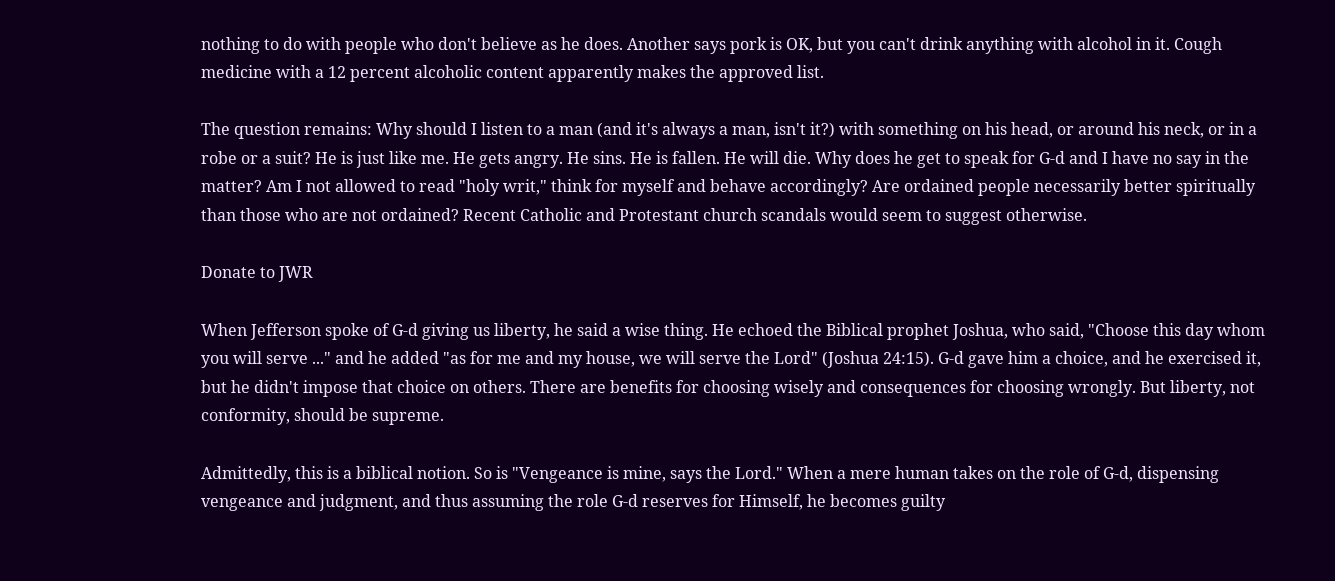nothing to do with people who don't believe as he does. Another says pork is OK, but you can't drink anything with alcohol in it. Cough medicine with a 12 percent alcoholic content apparently makes the approved list.

The question remains: Why should I listen to a man (and it's always a man, isn't it?) with something on his head, or around his neck, or in a robe or a suit? He is just like me. He gets angry. He sins. He is fallen. He will die. Why does he get to speak for G-d and I have no say in the matter? Am I not allowed to read "holy writ," think for myself and behave accordingly? Are ordained people necessarily better spiritually than those who are not ordained? Recent Catholic and Protestant church scandals would seem to suggest otherwise.

Donate to JWR

When Jefferson spoke of G-d giving us liberty, he said a wise thing. He echoed the Biblical prophet Joshua, who said, "Choose this day whom you will serve ..." and he added "as for me and my house, we will serve the Lord" (Joshua 24:15). G-d gave him a choice, and he exercised it, but he didn't impose that choice on others. There are benefits for choosing wisely and consequences for choosing wrongly. But liberty, not conformity, should be supreme.

Admittedly, this is a biblical notion. So is "Vengeance is mine, says the Lord." When a mere human takes on the role of G-d, dispensing vengeance and judgment, and thus assuming the role G-d reserves for Himself, he becomes guilty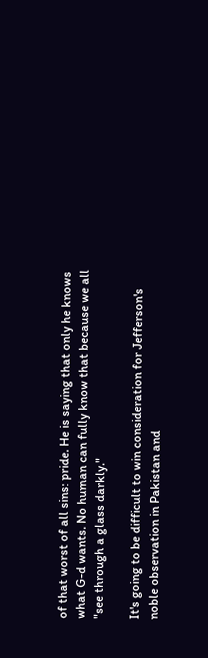of that worst of all sins: pride. He is saying that only he knows what G-d wants. No human can fully know that because we all "see through a glass darkly."

It's going to be difficult to win consideration for Jefferson's noble observation in Pakistan and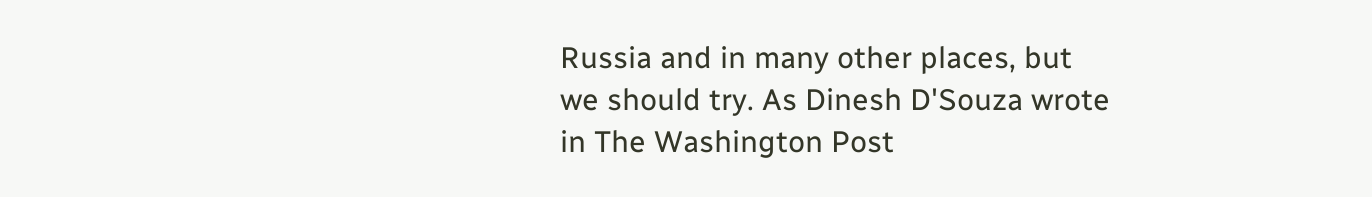Russia and in many other places, but we should try. As Dinesh D'Souza wrote in The Washington Post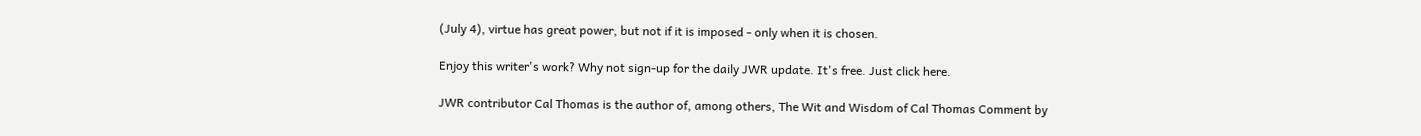(July 4), virtue has great power, but not if it is imposed - only when it is chosen.

Enjoy this writer's work? Why not sign-up for the daily JWR update. It's free. Just click here.

JWR contributor Cal Thomas is the author of, among others, The Wit and Wisdom of Cal Thomas Comment by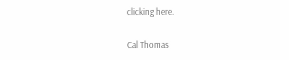clicking here.

Cal Thomas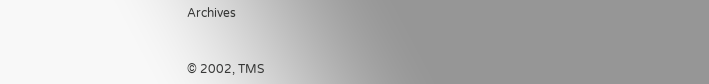Archives


© 2002, TMS